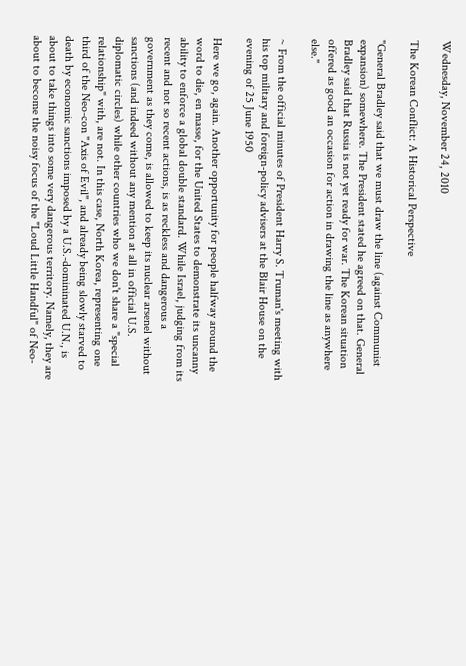Wednesday, November 24, 2010

The Korean Conflict: A Historical Perspective

"General Bradley said that we must draw the line (against Communist expansion) somewhere. The President stated he agreed on that. General Bradley said that Russia is not yet ready for war. The Korean situation offered as good an occasion for action in drawing the line as anywhere else."

~ From the official minutes of President Harry S. Truman's meeting with his top military and foreign-policy advisers at the Blair House on the evening of 25 June 1950

Here we go, again. Another opportunity for people halfway around the word to die, en masse, for the United States to demonstrate its uncanny ability to enforce a global double standard. While Israel, judging from its recent and not so recent actions, is as reckless and dangerous a government as they come, is allowed to keep its nuclear arsenel without sanctions (and indeed without any mention at all in official U.S. diplomatic circles) while other countries who we don't share a "special relationship" with, are not. In this case, North Korea, representing one third of the Neo-con "Axis of Evil", and already being slowly starved to death by economic sanctions imposed by a U.S.-domininated U.N., is about to take things into some very dangerous territory. Namely, they are about to become the noisy focus of the "Loud Little Handful" of Neo-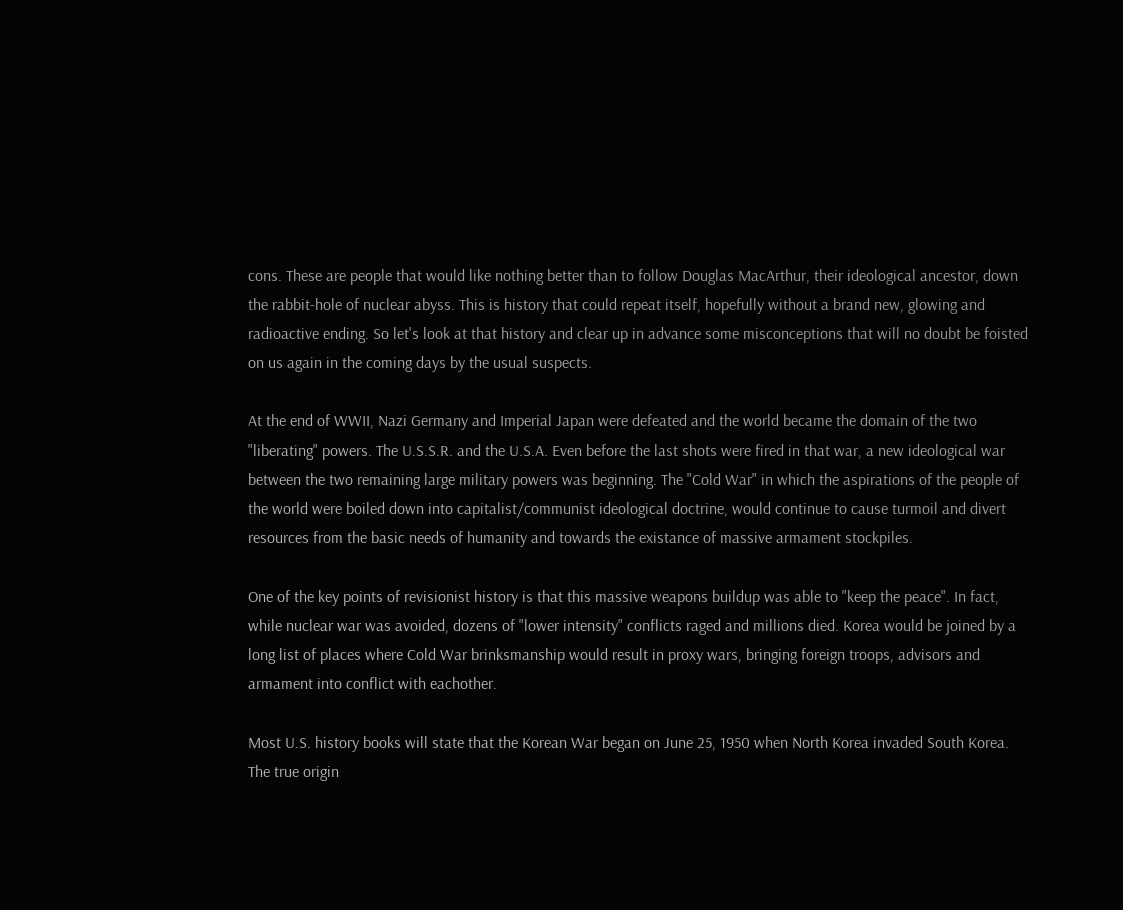cons. These are people that would like nothing better than to follow Douglas MacArthur, their ideological ancestor, down the rabbit-hole of nuclear abyss. This is history that could repeat itself, hopefully without a brand new, glowing and radioactive ending. So let's look at that history and clear up in advance some misconceptions that will no doubt be foisted on us again in the coming days by the usual suspects.

At the end of WWII, Nazi Germany and Imperial Japan were defeated and the world became the domain of the two "liberating" powers. The U.S.S.R. and the U.S.A. Even before the last shots were fired in that war, a new ideological war between the two remaining large military powers was beginning. The "Cold War" in which the aspirations of the people of the world were boiled down into capitalist/communist ideological doctrine, would continue to cause turmoil and divert resources from the basic needs of humanity and towards the existance of massive armament stockpiles.

One of the key points of revisionist history is that this massive weapons buildup was able to "keep the peace". In fact, while nuclear war was avoided, dozens of "lower intensity" conflicts raged and millions died. Korea would be joined by a long list of places where Cold War brinksmanship would result in proxy wars, bringing foreign troops, advisors and armament into conflict with eachother.

Most U.S. history books will state that the Korean War began on June 25, 1950 when North Korea invaded South Korea. The true origin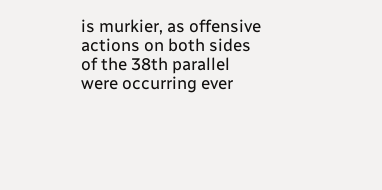is murkier, as offensive actions on both sides of the 38th parallel were occurring ever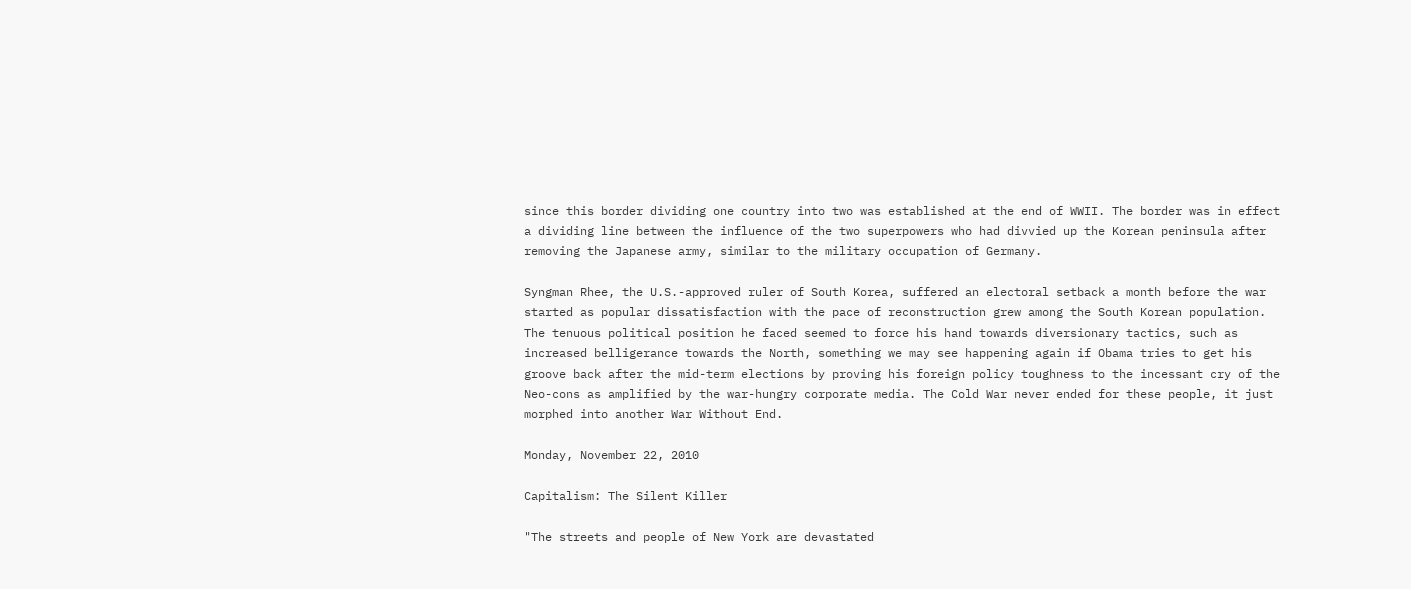since this border dividing one country into two was established at the end of WWII. The border was in effect a dividing line between the influence of the two superpowers who had divvied up the Korean peninsula after removing the Japanese army, similar to the military occupation of Germany.

Syngman Rhee, the U.S.-approved ruler of South Korea, suffered an electoral setback a month before the war started as popular dissatisfaction with the pace of reconstruction grew among the South Korean population. The tenuous political position he faced seemed to force his hand towards diversionary tactics, such as increased belligerance towards the North, something we may see happening again if Obama tries to get his groove back after the mid-term elections by proving his foreign policy toughness to the incessant cry of the Neo-cons as amplified by the war-hungry corporate media. The Cold War never ended for these people, it just morphed into another War Without End.

Monday, November 22, 2010

Capitalism: The Silent Killer

"The streets and people of New York are devastated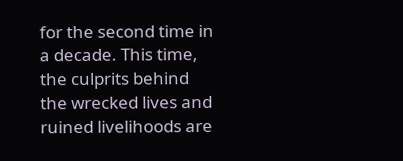for the second time in a decade. This time, the culprits behind the wrecked lives and ruined livelihoods are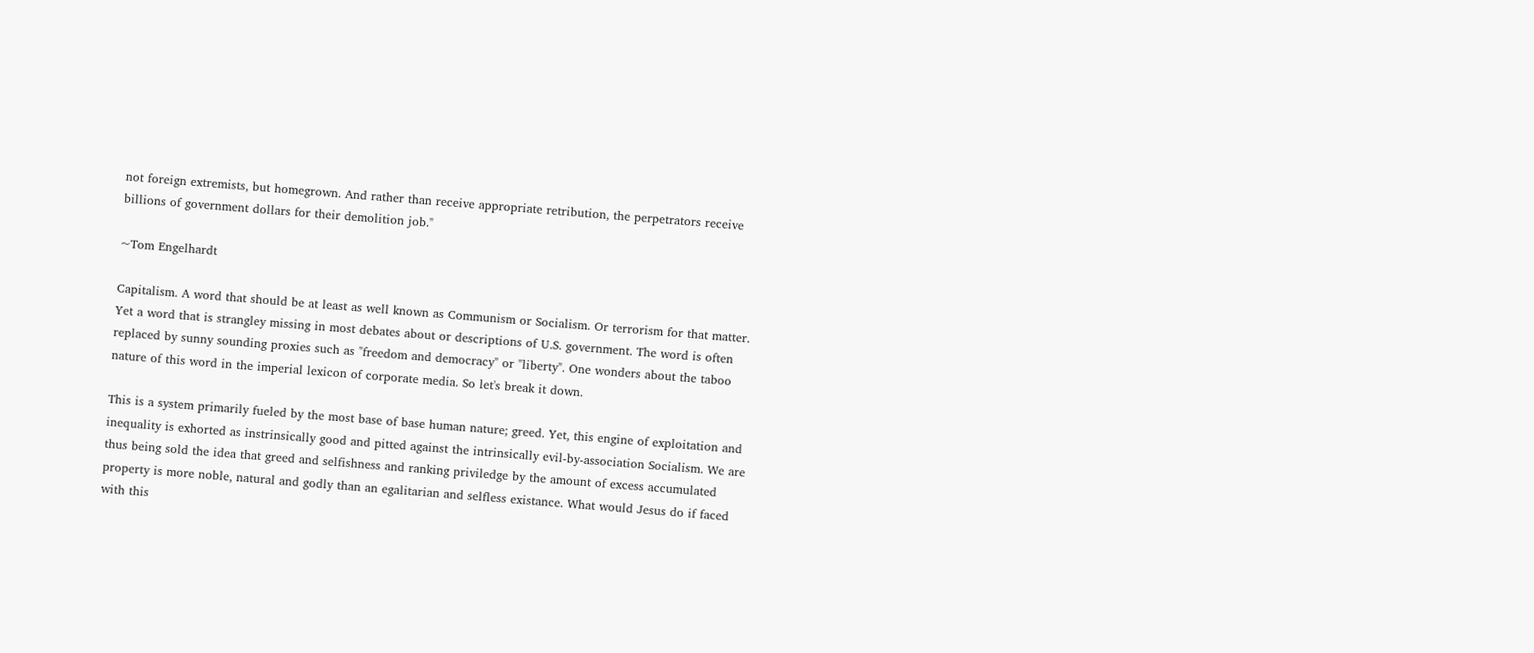not foreign extremists, but homegrown. And rather than receive appropriate retribution, the perpetrators receive billions of government dollars for their demolition job."

~Tom Engelhardt

Capitalism. A word that should be at least as well known as Communism or Socialism. Or terrorism for that matter. Yet a word that is strangley missing in most debates about or descriptions of U.S. government. The word is often replaced by sunny sounding proxies such as "freedom and democracy" or "liberty". One wonders about the taboo nature of this word in the imperial lexicon of corporate media. So let's break it down.

This is a system primarily fueled by the most base of base human nature; greed. Yet, this engine of exploitation and inequality is exhorted as instrinsically good and pitted against the intrinsically evil-by-association Socialism. We are thus being sold the idea that greed and selfishness and ranking priviledge by the amount of excess accumulated property is more noble, natural and godly than an egalitarian and selfless existance. What would Jesus do if faced with this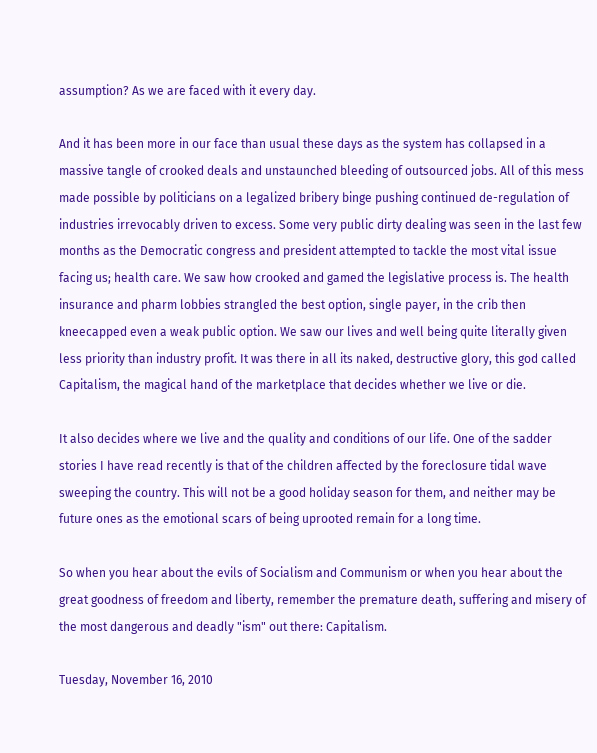assumption? As we are faced with it every day.

And it has been more in our face than usual these days as the system has collapsed in a massive tangle of crooked deals and unstaunched bleeding of outsourced jobs. All of this mess made possible by politicians on a legalized bribery binge pushing continued de-regulation of industries irrevocably driven to excess. Some very public dirty dealing was seen in the last few months as the Democratic congress and president attempted to tackle the most vital issue facing us; health care. We saw how crooked and gamed the legislative process is. The health insurance and pharm lobbies strangled the best option, single payer, in the crib then kneecapped even a weak public option. We saw our lives and well being quite literally given less priority than industry profit. It was there in all its naked, destructive glory, this god called Capitalism, the magical hand of the marketplace that decides whether we live or die.

It also decides where we live and the quality and conditions of our life. One of the sadder stories I have read recently is that of the children affected by the foreclosure tidal wave sweeping the country. This will not be a good holiday season for them, and neither may be future ones as the emotional scars of being uprooted remain for a long time.

So when you hear about the evils of Socialism and Communism or when you hear about the great goodness of freedom and liberty, remember the premature death, suffering and misery of the most dangerous and deadly "ism" out there: Capitalism.

Tuesday, November 16, 2010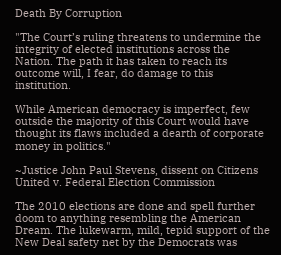Death By Corruption

"The Court’s ruling threatens to undermine the integrity of elected institutions across the Nation. The path it has taken to reach its outcome will, I fear, do damage to this institution.

While American democracy is imperfect, few outside the majority of this Court would have thought its flaws included a dearth of corporate money in politics."

~Justice John Paul Stevens, dissent on Citizens United v. Federal Election Commission

The 2010 elections are done and spell further doom to anything resembling the American Dream. The lukewarm, mild, tepid support of the New Deal safety net by the Democrats was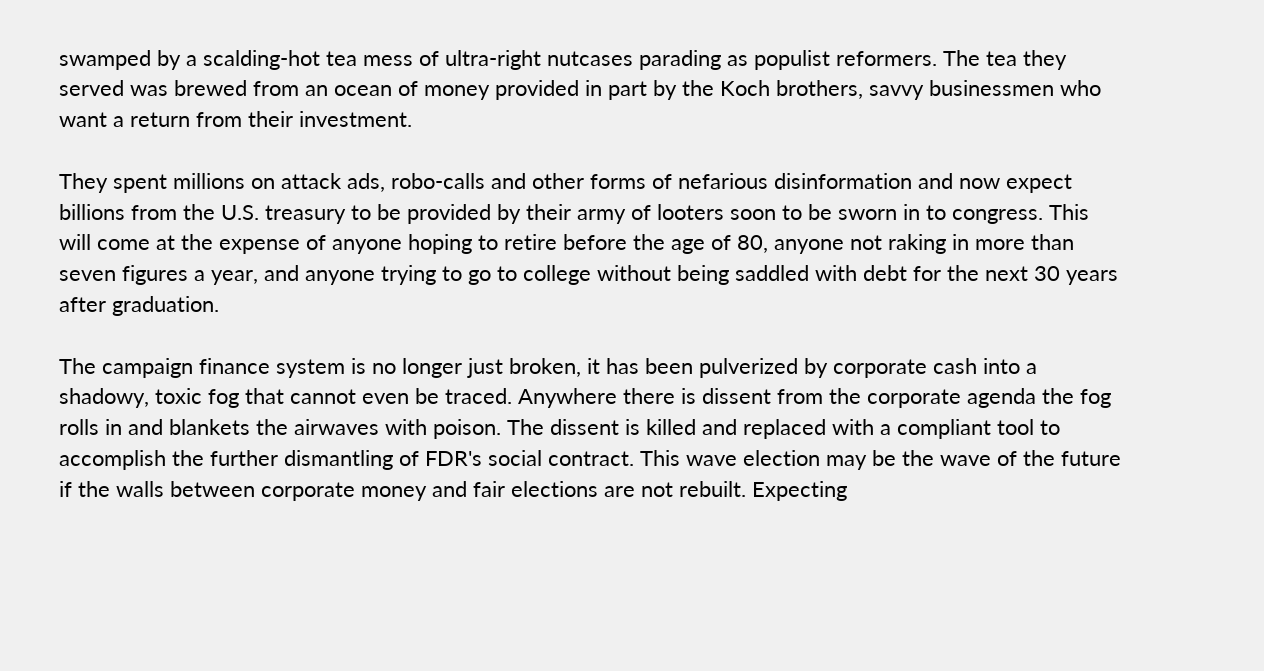swamped by a scalding-hot tea mess of ultra-right nutcases parading as populist reformers. The tea they served was brewed from an ocean of money provided in part by the Koch brothers, savvy businessmen who want a return from their investment.

They spent millions on attack ads, robo-calls and other forms of nefarious disinformation and now expect billions from the U.S. treasury to be provided by their army of looters soon to be sworn in to congress. This will come at the expense of anyone hoping to retire before the age of 80, anyone not raking in more than seven figures a year, and anyone trying to go to college without being saddled with debt for the next 30 years after graduation.

The campaign finance system is no longer just broken, it has been pulverized by corporate cash into a shadowy, toxic fog that cannot even be traced. Anywhere there is dissent from the corporate agenda the fog rolls in and blankets the airwaves with poison. The dissent is killed and replaced with a compliant tool to accomplish the further dismantling of FDR's social contract. This wave election may be the wave of the future if the walls between corporate money and fair elections are not rebuilt. Expecting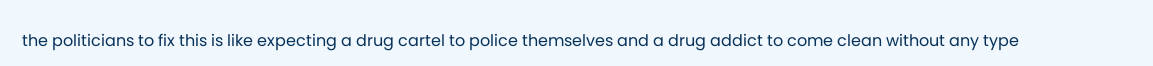the politicians to fix this is like expecting a drug cartel to police themselves and a drug addict to come clean without any type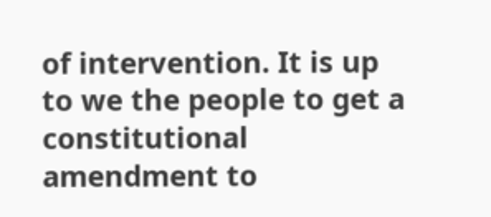of intervention. It is up to we the people to get a constitutional amendment to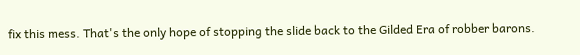fix this mess. That's the only hope of stopping the slide back to the Gilded Era of robber barons.